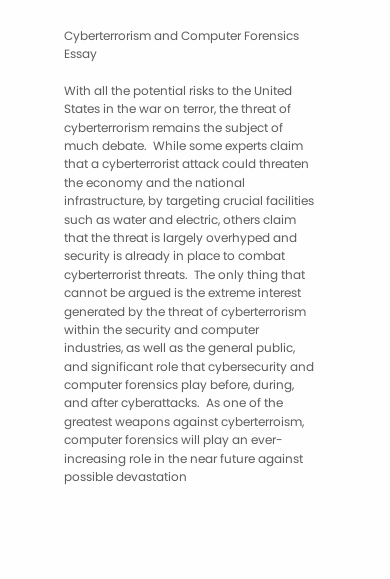Cyberterrorism and Computer Forensics Essay

With all the potential risks to the United States in the war on terror, the threat of cyberterrorism remains the subject of much debate.  While some experts claim that a cyberterrorist attack could threaten the economy and the national infrastructure, by targeting crucial facilities such as water and electric, others claim that the threat is largely overhyped and security is already in place to combat cyberterrorist threats.  The only thing that cannot be argued is the extreme interest generated by the threat of cyberterrorism within the security and computer industries, as well as the general public, and significant role that cybersecurity and computer forensics play before, during, and after cyberattacks.  As one of the greatest weapons against cyberterroism, computer forensics will play an ever-increasing role in the near future against possible devastation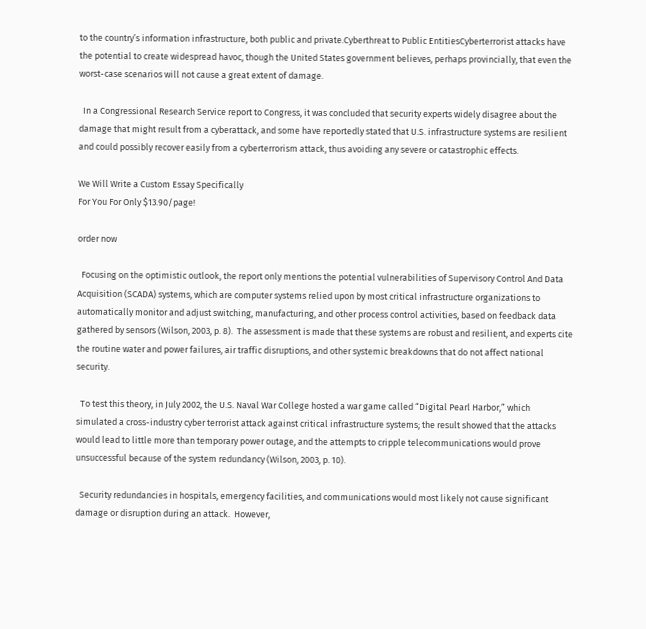to the country’s information infrastructure, both public and private.Cyberthreat to Public EntitiesCyberterrorist attacks have the potential to create widespread havoc, though the United States government believes, perhaps provincially, that even the worst-case scenarios will not cause a great extent of damage.

  In a Congressional Research Service report to Congress, it was concluded that security experts widely disagree about the damage that might result from a cyberattack, and some have reportedly stated that U.S. infrastructure systems are resilient and could possibly recover easily from a cyberterrorism attack, thus avoiding any severe or catastrophic effects.

We Will Write a Custom Essay Specifically
For You For Only $13.90/page!

order now

  Focusing on the optimistic outlook, the report only mentions the potential vulnerabilities of Supervisory Control And Data Acquisition (SCADA) systems, which are computer systems relied upon by most critical infrastructure organizations to automatically monitor and adjust switching, manufacturing, and other process control activities, based on feedback data gathered by sensors (Wilson, 2003, p. 8).  The assessment is made that these systems are robust and resilient, and experts cite the routine water and power failures, air traffic disruptions, and other systemic breakdowns that do not affect national security.

  To test this theory, in July 2002, the U.S. Naval War College hosted a war game called “Digital Pearl Harbor,” which simulated a cross-industry cyber terrorist attack against critical infrastructure systems; the result showed that the attacks would lead to little more than temporary power outage, and the attempts to cripple telecommunications would prove unsuccessful because of the system redundancy (Wilson, 2003, p. 10).

  Security redundancies in hospitals, emergency facilities, and communications would most likely not cause significant damage or disruption during an attack.  However,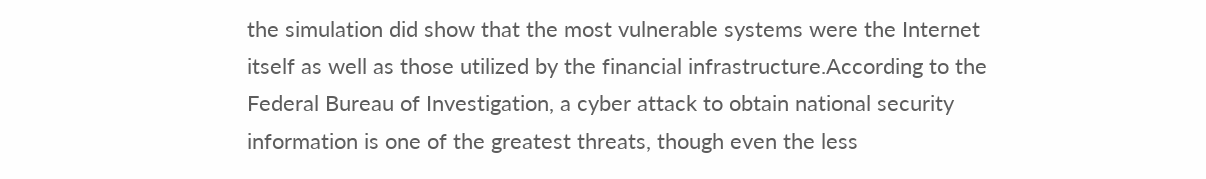the simulation did show that the most vulnerable systems were the Internet itself as well as those utilized by the financial infrastructure.According to the Federal Bureau of Investigation, a cyber attack to obtain national security information is one of the greatest threats, though even the less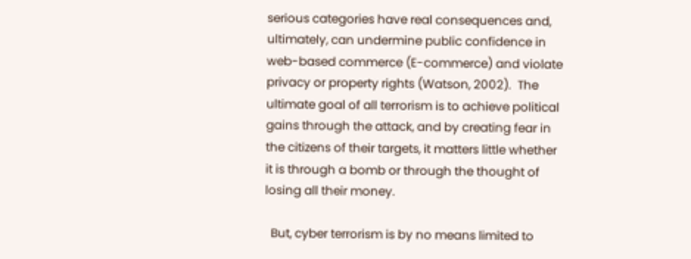serious categories have real consequences and, ultimately, can undermine public confidence in web-based commerce (E-commerce) and violate privacy or property rights (Watson, 2002).  The ultimate goal of all terrorism is to achieve political gains through the attack, and by creating fear in the citizens of their targets, it matters little whether it is through a bomb or through the thought of losing all their money.

  But, cyber terrorism is by no means limited to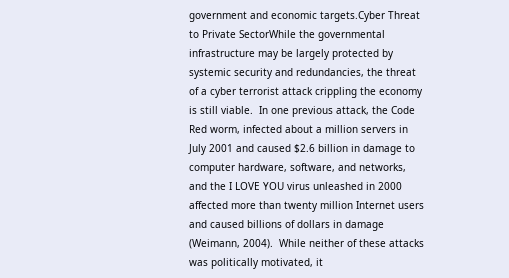government and economic targets.Cyber Threat to Private SectorWhile the governmental infrastructure may be largely protected by systemic security and redundancies, the threat of a cyber terrorist attack crippling the economy is still viable.  In one previous attack, the Code Red worm, infected about a million servers in July 2001 and caused $2.6 billion in damage to computer hardware, software, and networks, and the I LOVE YOU virus unleashed in 2000 affected more than twenty million Internet users and caused billions of dollars in damage (Weimann, 2004).  While neither of these attacks was politically motivated, it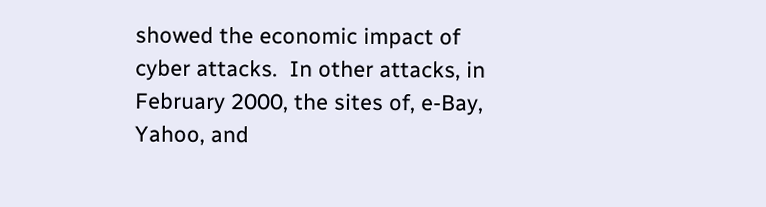showed the economic impact of cyber attacks.  In other attacks, in February 2000, the sites of, e-Bay, Yahoo, and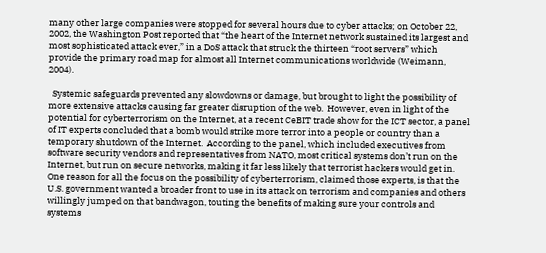many other large companies were stopped for several hours due to cyber attacks; on October 22, 2002, the Washington Post reported that “the heart of the Internet network sustained its largest and most sophisticated attack ever,” in a DoS attack that struck the thirteen “root servers” which provide the primary road map for almost all Internet communications worldwide (Weimann, 2004).

  Systemic safeguards prevented any slowdowns or damage, but brought to light the possibility of more extensive attacks causing far greater disruption of the web.  However, even in light of the potential for cyberterrorism on the Internet, at a recent CeBIT trade show for the ICT sector, a panel of IT experts concluded that a bomb would strike more terror into a people or country than a temporary shutdown of the Internet.  According to the panel, which included executives from software security vendors and representatives from NATO, most critical systems don’t run on the Internet, but run on secure networks, making it far less likely that terrorist hackers would get in.  One reason for all the focus on the possibility of cyberterrorism, claimed those experts, is that the U.S. government wanted a broader front to use in its attack on terrorism and companies and others willingly jumped on that bandwagon, touting the benefits of making sure your controls and systems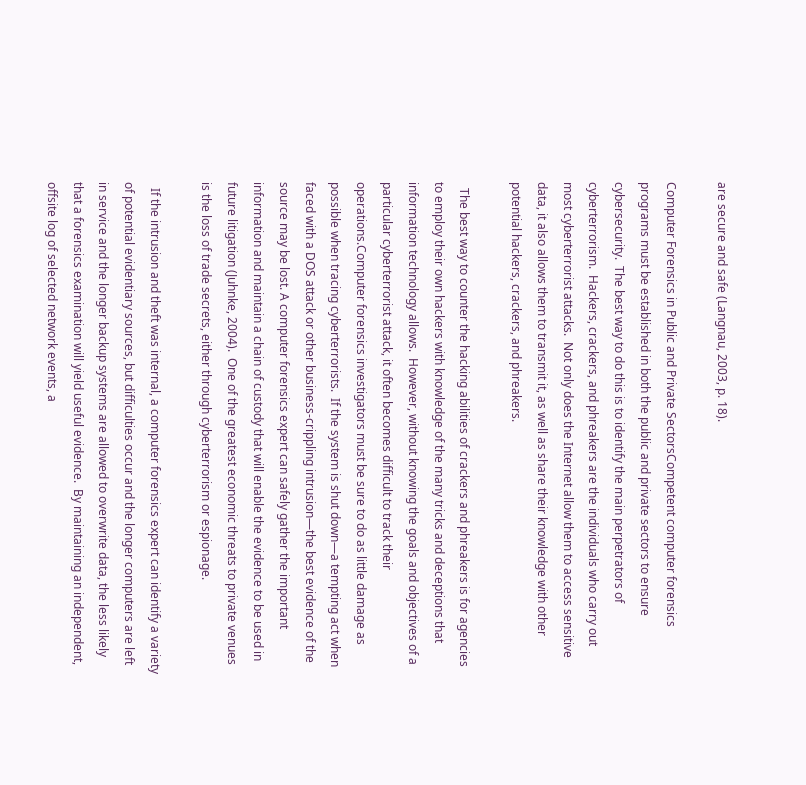are secure and safe (Langnau, 2003, p. 18).

Computer Forensics in Public and Private SectorsCompetent computer forensics programs must be established in both the public and private sectors to ensure cybersecurity.  The best way to do this is to identify the main perpetrators of cyberterrorism.  Hackers, crackers, and phreakers are the individuals who carry out most cyberterrorist attacks.  Not only does the Internet allow them to access sensitive data, it also allows them to transmit it, as well as share their knowledge with other potential hackers, crackers, and phreakers.

  The best way to counter the hacking abilities of crackers and phreakers is for agencies to employ their own hackers with knowledge of the many tricks and deceptions that information technology allows.  However, without knowing the goals and objectives of a particular cyberterrorist attack, it often becomes difficult to track their operations.Computer forensics investigators must be sure to do as little damage as possible when tracing cyberterrorists.  If the system is shut down—a tempting act when faced with a DOS attack or other business-crippling intrusion—the best evidence of the source may be lost. A computer forensics expert can safely gather the important information and maintain a chain of custody that will enable the evidence to be used in future litigation (Juhnke, 2004).  One of the greatest economic threats to private venues is the loss of trade secrets, either through cyberterrorism or espionage.

  If the intrusion and theft was internal, a computer forensics expert can identify a variety of potential evidentiary sources, but difficulties occur and the longer computers are left in service and the longer backup systems are allowed to overwrite data, the less likely that a forensics examination will yield useful evidence.  By maintaining an independent, offsite log of selected network events, a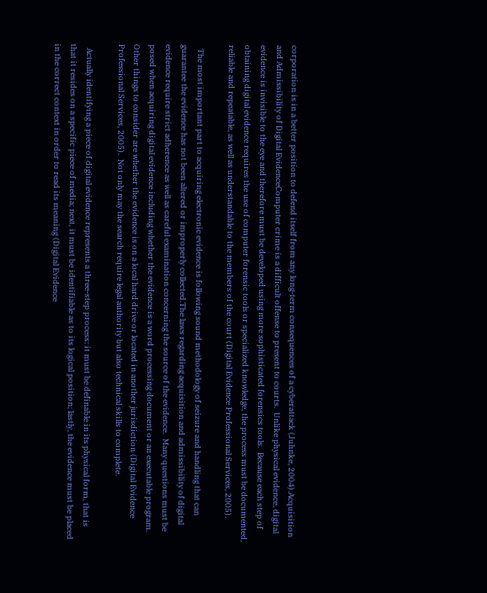corporation is in a better position to defend itself from any long-term consequences of a cyberattack (Juhnke, 2004).Acquisition and Admissibility of Digital EvidenceComputer crime is a difficult offense to present to courts.  Unlike physical evidence, digital evidence is invisible to the eye and therefore must be developed using more sophisticated forensics tools.  Because each step of obtaining digital evidence requires the use of computer forensic tools or specialized knowledge, the process must be documented, reliable and repeatable, as well as understandable to the members of the court (Digital Evidence Professional Services, 2005).

  The most important part to acquiring electronic evidence is following sound methodology of seizure and handling that can guarantee the evidence has not been altered or improperly collected.The laws regarding acquisition and admissibility of digital evidence require strict adherence as well as careful examination concerning the source of the evidence.  Many questions must be posed when acquiring digital evidence including whether the evidence is a word processing document or an executable program.  Other things to consider are whether the evidence is on a local hard drive or located in another jurisdiction (Digital Evidence Professional Services, 2005).  Not only may the search require legal authority but also technical skills to complete.

  Actually identifying a piece of digital evidence represents a three-step process: it must be definable in its physical form, that is that it resides on a specific piece of media; next, it must be identifiable as to its logical position; lastly, the evidence must be placed in the correct context in order to read its meaning (Digital Evidence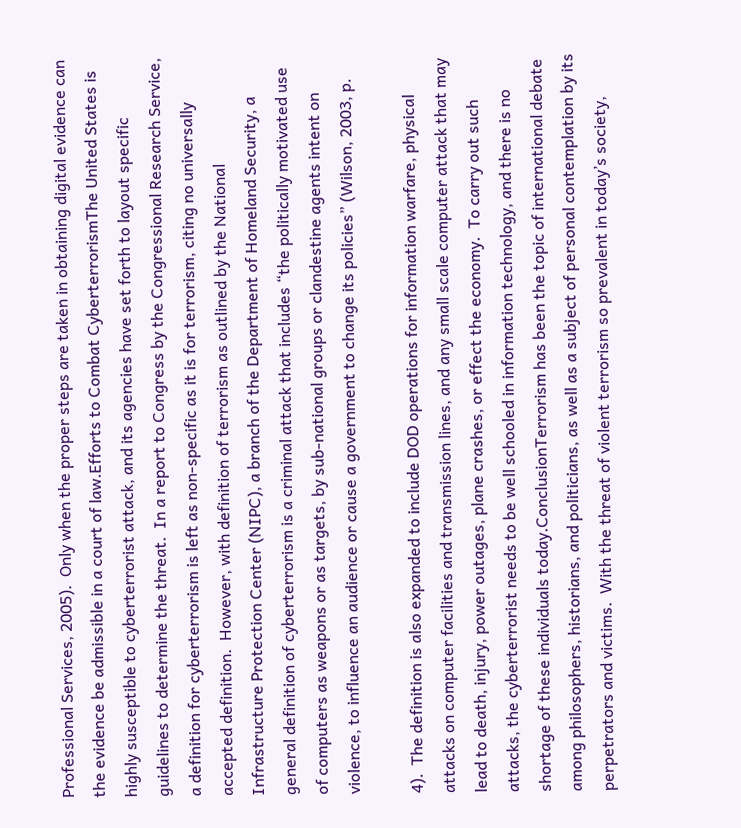Professional Services, 2005).  Only when the proper steps are taken in obtaining digital evidence can the evidence be admissible in a court of law.Efforts to Combat CyberterrorismThe United States is highly susceptible to cyberterrorist attack, and its agencies have set forth to layout specific guidelines to determine the threat.  In a report to Congress by the Congressional Research Service, a definition for cyberterrorism is left as non-specific as it is for terrorism, citing no universally accepted definition.  However, with definition of terrorism as outlined by the National Infrastructure Protection Center (NIPC), a branch of the Department of Homeland Security, a general definition of cyberterrorism is a criminal attack that includes “the politically motivated use of computers as weapons or as targets, by sub-national groups or clandestine agents intent on violence, to influence an audience or cause a government to change its policies” (Wilson, 2003, p.

4).  The definition is also expanded to include DOD operations for information warfare, physical attacks on computer facilities and transmission lines, and any small scale computer attack that may lead to death, injury, power outages, plane crashes, or effect the economy.  To carry out such attacks, the cyberterrorist needs to be well schooled in information technology, and there is no shortage of these individuals today.ConclusionTerrorism has been the topic of international debate among philosophers, historians, and politicians, as well as a subject of personal contemplation by its perpetrators and victims.  With the threat of violent terrorism so prevalent in today’s society,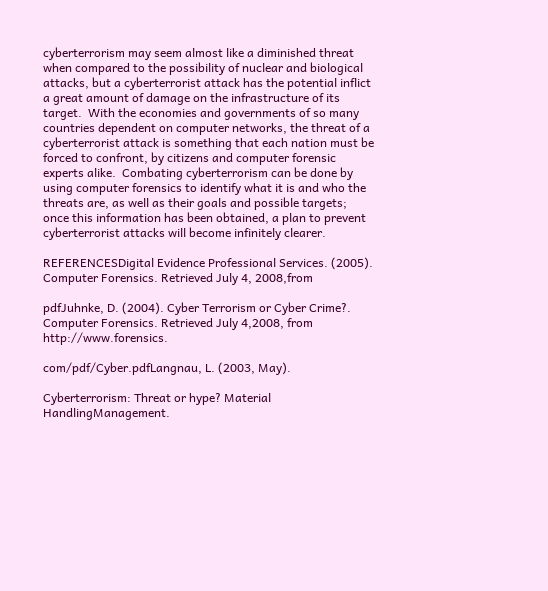cyberterrorism may seem almost like a diminished threat when compared to the possibility of nuclear and biological attacks, but a cyberterrorist attack has the potential inflict a great amount of damage on the infrastructure of its target.  With the economies and governments of so many countries dependent on computer networks, the threat of a cyberterrorist attack is something that each nation must be forced to confront, by citizens and computer forensic experts alike.  Combating cyberterrorism can be done by using computer forensics to identify what it is and who the threats are, as well as their goals and possible targets; once this information has been obtained, a plan to prevent cyberterrorist attacks will become infinitely clearer.

REFERENCESDigital Evidence Professional Services. (2005). Computer Forensics. Retrieved July 4, 2008,from

pdfJuhnke, D. (2004). Cyber Terrorism or Cyber Crime?. Computer Forensics. Retrieved July 4,2008, from http://www.forensics.

com/pdf/Cyber.pdfLangnau, L. (2003, May).

Cyberterrorism: Threat or hype? Material HandlingManagement.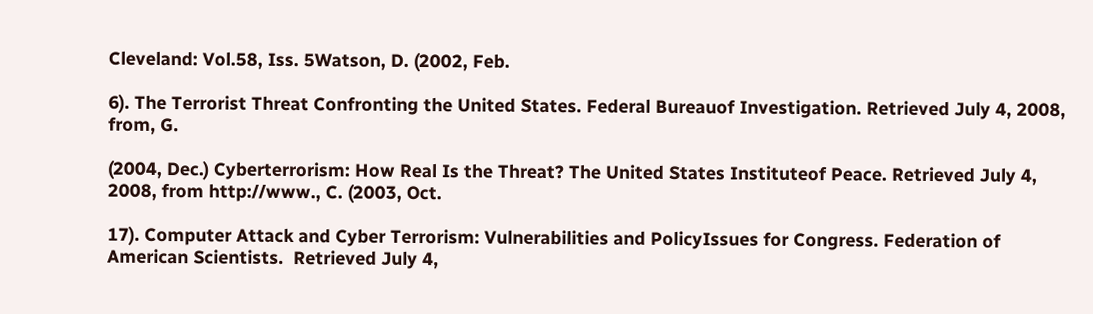Cleveland: Vol.58, Iss. 5Watson, D. (2002, Feb.

6). The Terrorist Threat Confronting the United States. Federal Bureauof Investigation. Retrieved July 4, 2008, from, G.

(2004, Dec.) Cyberterrorism: How Real Is the Threat? The United States Instituteof Peace. Retrieved July 4, 2008, from http://www., C. (2003, Oct.

17). Computer Attack and Cyber Terrorism: Vulnerabilities and PolicyIssues for Congress. Federation of American Scientists.  Retrieved July 4,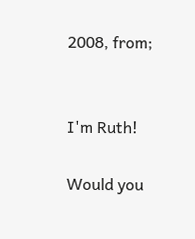2008, from;


I'm Ruth!

Would you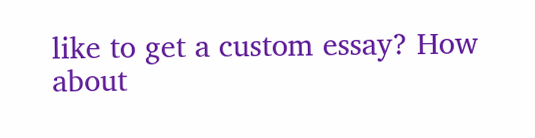like to get a custom essay? How about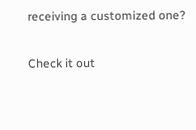receiving a customized one?

Check it out